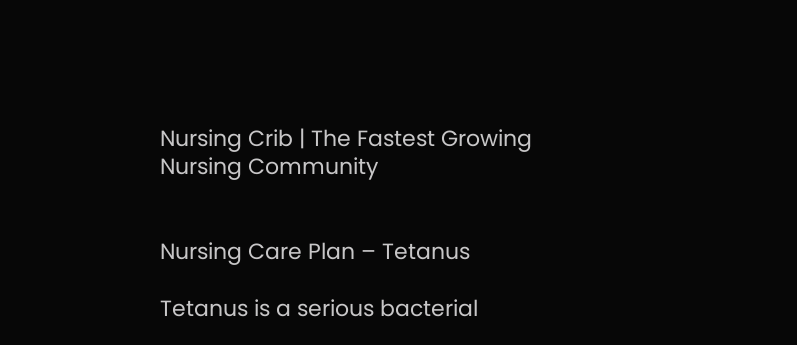Nursing Crib | The Fastest Growing Nursing Community


Nursing Care Plan – Tetanus

Tetanus is a serious bacterial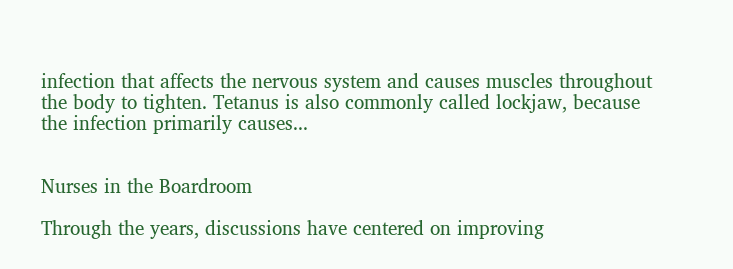infection that affects the nervous system and causes muscles throughout the body to tighten. Tetanus is also commonly called lockjaw, because the infection primarily causes...


Nurses in the Boardroom

Through the years, discussions have centered on improving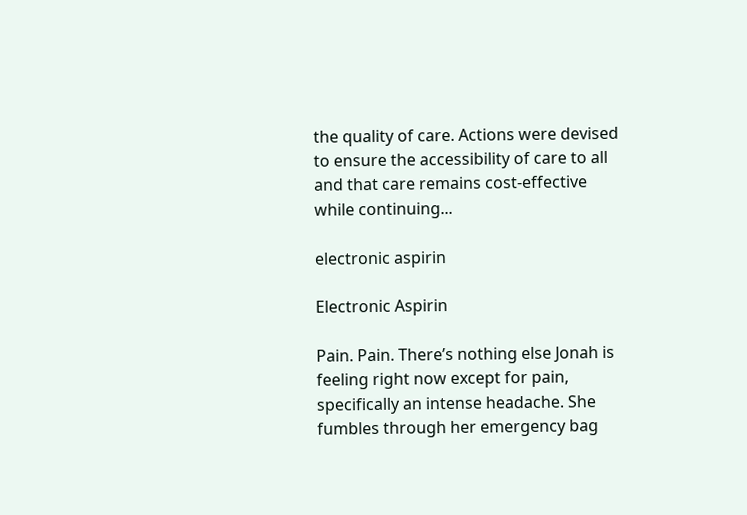the quality of care. Actions were devised to ensure the accessibility of care to all and that care remains cost-effective while continuing...

electronic aspirin

Electronic Aspirin

Pain. Pain. There’s nothing else Jonah is feeling right now except for pain, specifically an intense headache. She fumbles through her emergency bag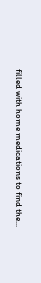filled with home medications to find the...